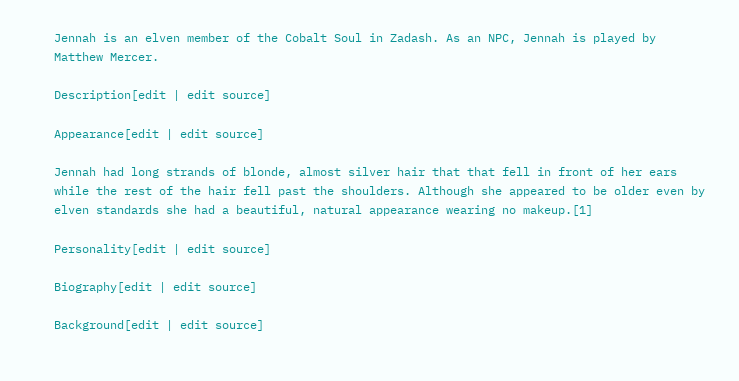Jennah is an elven member of the Cobalt Soul in Zadash. As an NPC, Jennah is played by Matthew Mercer.

Description[edit | edit source]

Appearance[edit | edit source]

Jennah had long strands of blonde, almost silver hair that that fell in front of her ears while the rest of the hair fell past the shoulders. Although she appeared to be older even by elven standards she had a beautiful, natural appearance wearing no makeup.[1]

Personality[edit | edit source]

Biography[edit | edit source]

Background[edit | edit source]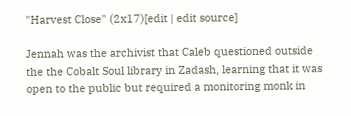"Harvest Close" (2x17)[edit | edit source]

Jennah was the archivist that Caleb questioned outside the the Cobalt Soul library in Zadash, learning that it was open to the public but required a monitoring monk in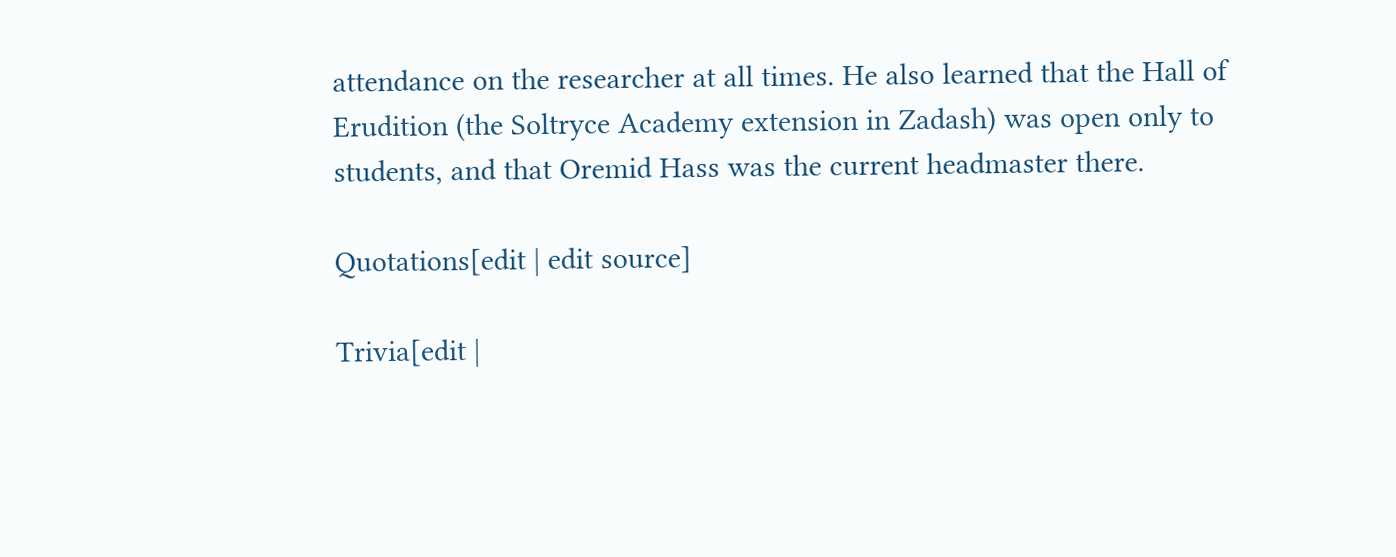attendance on the researcher at all times. He also learned that the Hall of Erudition (the Soltryce Academy extension in Zadash) was open only to students, and that Oremid Hass was the current headmaster there.

Quotations[edit | edit source]

Trivia[edit |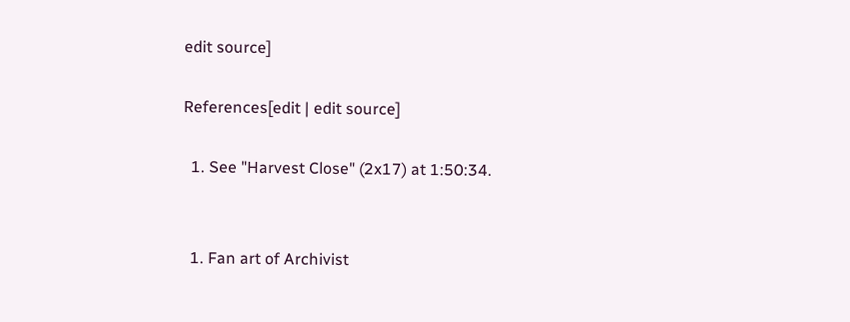edit source]

References[edit | edit source]

  1. See "Harvest Close" (2x17) at 1:50:34.


  1. Fan art of Archivist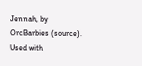Jennah, by OrcBarbies (source).  Used with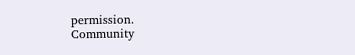permission.
Community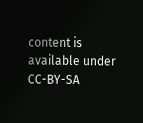content is available under CC-BY-SA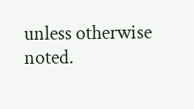unless otherwise noted.